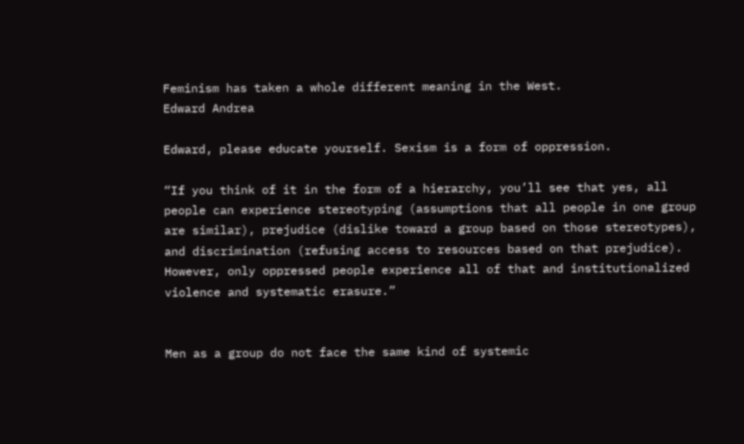Feminism has taken a whole different meaning in the West.
Edward Andrea

Edward, please educate yourself. Sexism is a form of oppression.

“If you think of it in the form of a hierarchy, you’ll see that yes, all people can experience stereotyping (assumptions that all people in one group are similar), prejudice (dislike toward a group based on those stereotypes), and discrimination (refusing access to resources based on that prejudice). However, only oppressed people experience all of that and institutionalized violence and systematic erasure.”


Men as a group do not face the same kind of systemic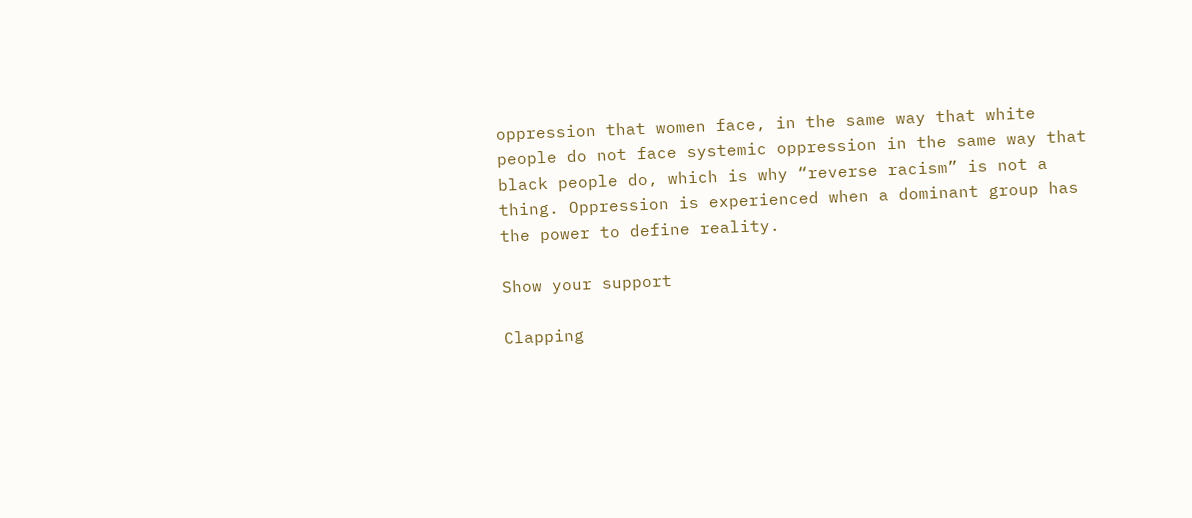oppression that women face, in the same way that white people do not face systemic oppression in the same way that black people do, which is why “reverse racism” is not a thing. Oppression is experienced when a dominant group has the power to define reality.

Show your support

Clapping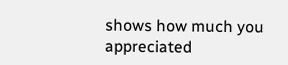shows how much you appreciated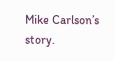Mike Carlson’s story.